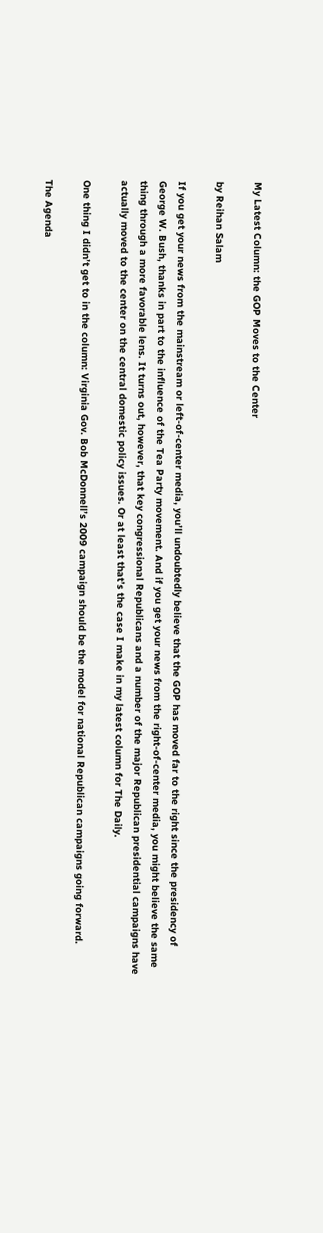My Latest Column: the GOP Moves to the Center

by Reihan Salam

If you get your news from the mainstream or left-of-center media, you’ll undoubtedly believe that the GOP has moved far to the right since the presidency of George W. Bush, thanks in part to the influence of the Tea Party movement. And if you get your news from the right-of-center media, you might believe the same thing through a more favorable lens. It turns out, however, that key congressional Republicans and a number of the major Republican presidential campaigns have actually moved to the center on the central domestic policy issues. Or at least that’s the case I make in my latest column for The Daily.

One thing I didn’t get to in the column: Virginia Gov. Bob McDonnell’s 2009 campaign should be the model for national Republican campaigns going forward.

The Agenda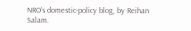NRO’s domestic-policy blog, by Reihan Salam.